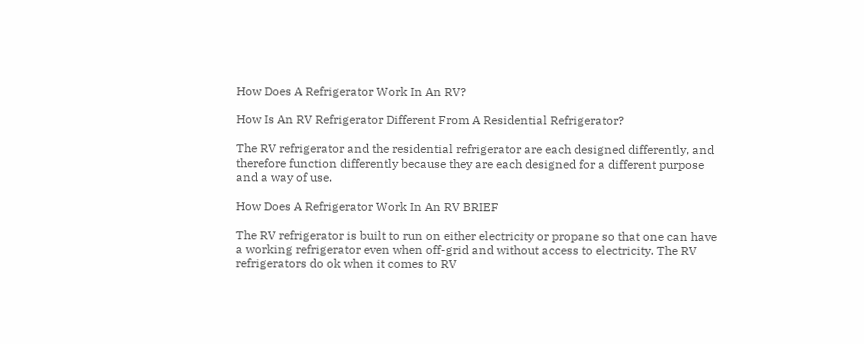How Does A Refrigerator Work In An RV?

How Is An RV Refrigerator Different From A Residential Refrigerator?

The RV refrigerator and the residential refrigerator are each designed differently, and therefore function differently because they are each designed for a different purpose and a way of use.

How Does A Refrigerator Work In An RV BRIEF

The RV refrigerator is built to run on either electricity or propane so that one can have a working refrigerator even when off-grid and without access to electricity. The RV refrigerators do ok when it comes to RV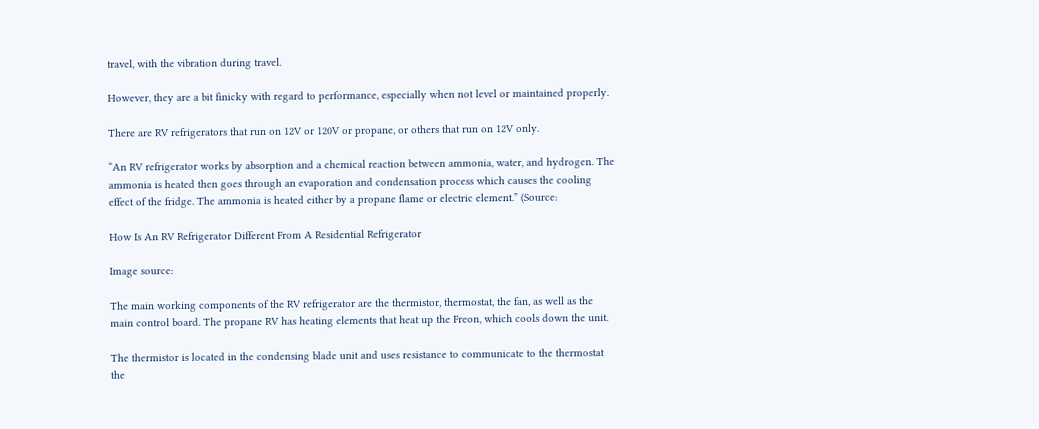travel, with the vibration during travel.

However, they are a bit finicky with regard to performance, especially when not level or maintained properly.

There are RV refrigerators that run on 12V or 120V or propane, or others that run on 12V only.

“An RV refrigerator works by absorption and a chemical reaction between ammonia, water, and hydrogen. The ammonia is heated then goes through an evaporation and condensation process which causes the cooling effect of the fridge. The ammonia is heated either by a propane flame or electric element.” (Source:

How Is An RV Refrigerator Different From A Residential Refrigerator

Image source:

The main working components of the RV refrigerator are the thermistor, thermostat, the fan, as well as the main control board. The propane RV has heating elements that heat up the Freon, which cools down the unit.

The thermistor is located in the condensing blade unit and uses resistance to communicate to the thermostat the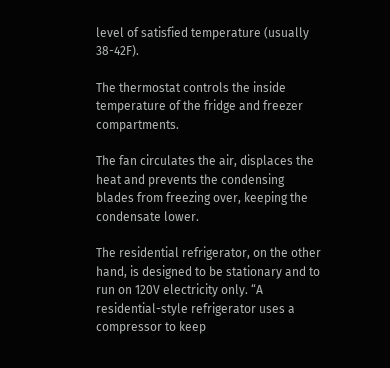level of satisfied temperature (usually 38-42F).

The thermostat controls the inside temperature of the fridge and freezer compartments.

The fan circulates the air, displaces the heat and prevents the condensing blades from freezing over, keeping the condensate lower.

The residential refrigerator, on the other hand, is designed to be stationary and to run on 120V electricity only. “A residential-style refrigerator uses a compressor to keep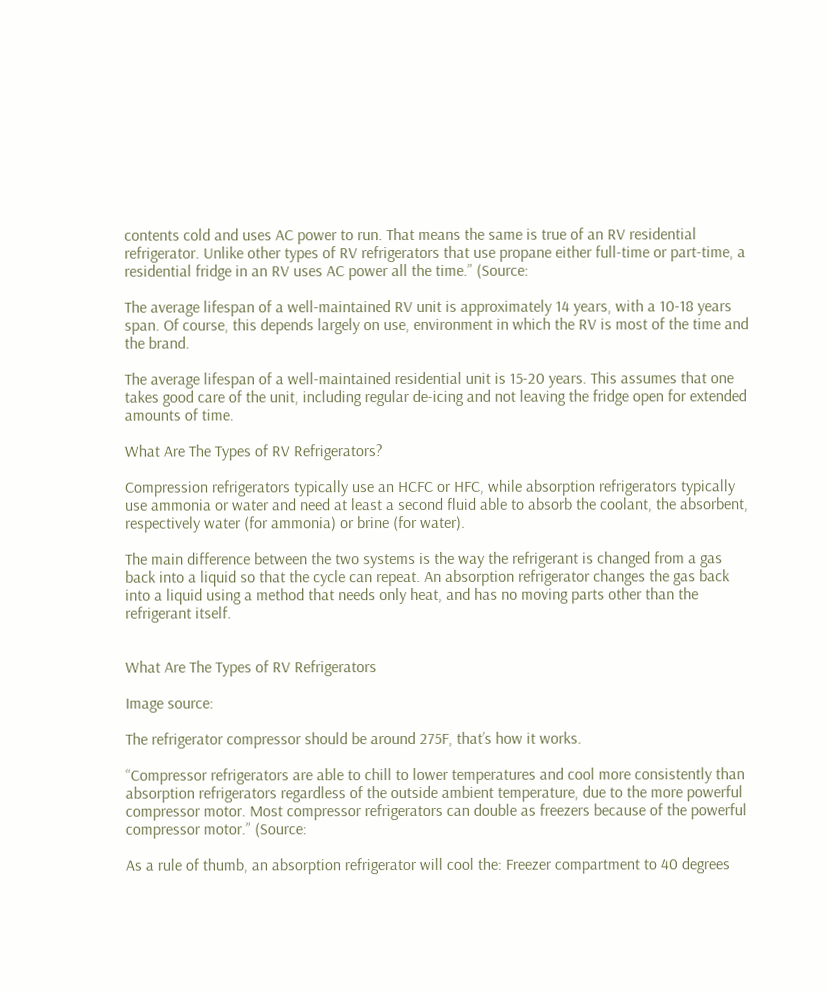contents cold and uses AC power to run. That means the same is true of an RV residential refrigerator. Unlike other types of RV refrigerators that use propane either full-time or part-time, a residential fridge in an RV uses AC power all the time.” (Source:

The average lifespan of a well-maintained RV unit is approximately 14 years, with a 10-18 years span. Of course, this depends largely on use, environment in which the RV is most of the time and the brand.

The average lifespan of a well-maintained residential unit is 15-20 years. This assumes that one takes good care of the unit, including regular de-icing and not leaving the fridge open for extended amounts of time.

What Are The Types of RV Refrigerators?

Compression refrigerators typically use an HCFC or HFC, while absorption refrigerators typically use ammonia or water and need at least a second fluid able to absorb the coolant, the absorbent, respectively water (for ammonia) or brine (for water).

The main difference between the two systems is the way the refrigerant is changed from a gas back into a liquid so that the cycle can repeat. An absorption refrigerator changes the gas back into a liquid using a method that needs only heat, and has no moving parts other than the refrigerant itself.


What Are The Types of RV Refrigerators

Image source:

The refrigerator compressor should be around 275F, that’s how it works.

“Compressor refrigerators are able to chill to lower temperatures and cool more consistently than absorption refrigerators regardless of the outside ambient temperature, due to the more powerful compressor motor. Most compressor refrigerators can double as freezers because of the powerful compressor motor.” (Source:

As a rule of thumb, an absorption refrigerator will cool the: Freezer compartment to 40 degrees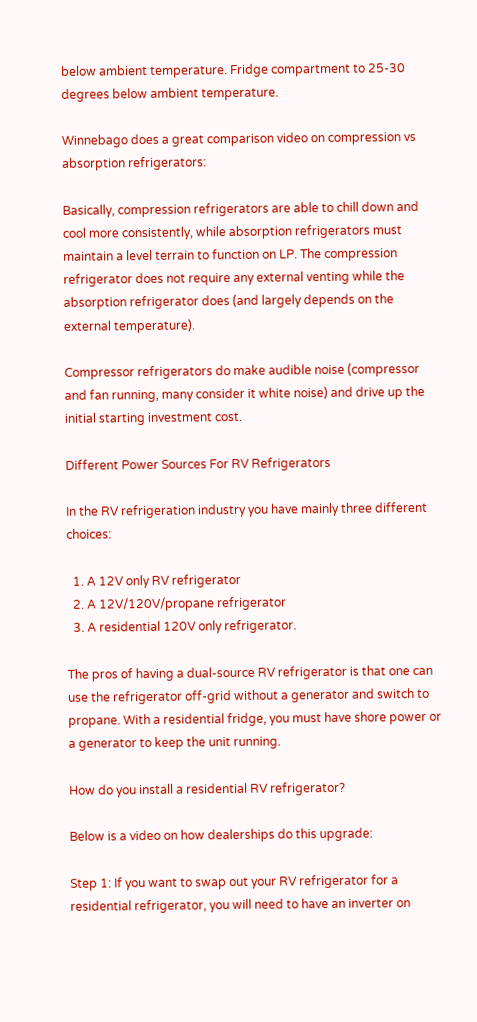below ambient temperature. Fridge compartment to 25-30 degrees below ambient temperature.

Winnebago does a great comparison video on compression vs absorption refrigerators:

Basically, compression refrigerators are able to chill down and cool more consistently, while absorption refrigerators must maintain a level terrain to function on LP. The compression refrigerator does not require any external venting while the absorption refrigerator does (and largely depends on the external temperature).

Compressor refrigerators do make audible noise (compressor and fan running, many consider it white noise) and drive up the initial starting investment cost.

Different Power Sources For RV Refrigerators

In the RV refrigeration industry you have mainly three different choices:

  1. A 12V only RV refrigerator
  2. A 12V/120V/propane refrigerator
  3. A residential 120V only refrigerator.

The pros of having a dual-source RV refrigerator is that one can use the refrigerator off-grid without a generator and switch to propane. With a residential fridge, you must have shore power or a generator to keep the unit running.

How do you install a residential RV refrigerator?

Below is a video on how dealerships do this upgrade:

Step 1: If you want to swap out your RV refrigerator for a residential refrigerator, you will need to have an inverter on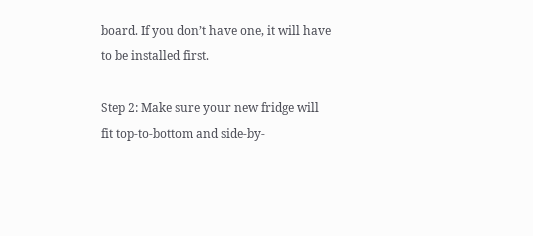board. If you don’t have one, it will have to be installed first.

Step 2: Make sure your new fridge will fit top-to-bottom and side-by-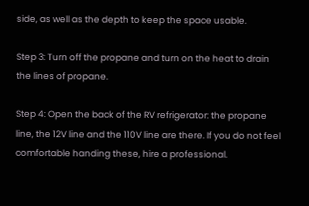side, as well as the depth to keep the space usable.

Step 3: Turn off the propane and turn on the heat to drain the lines of propane.

Step 4: Open the back of the RV refrigerator: the propane line, the 12V line and the 110V line are there. If you do not feel comfortable handing these, hire a professional.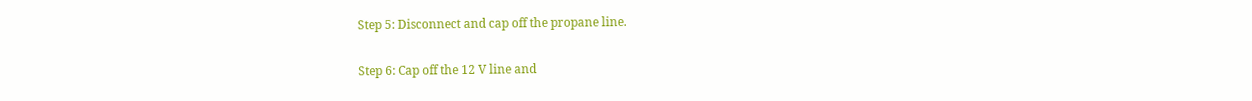Step 5: Disconnect and cap off the propane line.

Step 6: Cap off the 12 V line and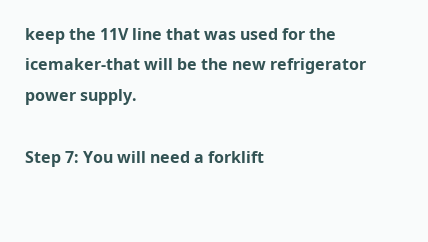keep the 11V line that was used for the icemaker-that will be the new refrigerator power supply.

Step 7: You will need a forklift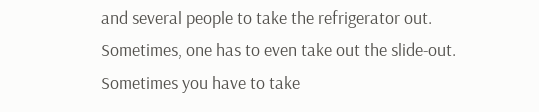and several people to take the refrigerator out. Sometimes, one has to even take out the slide-out. Sometimes you have to take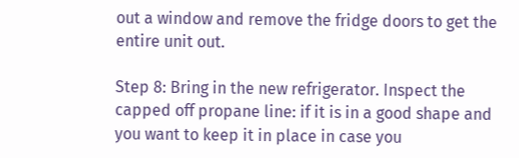out a window and remove the fridge doors to get the entire unit out.

Step 8: Bring in the new refrigerator. Inspect the capped off propane line: if it is in a good shape and you want to keep it in place in case you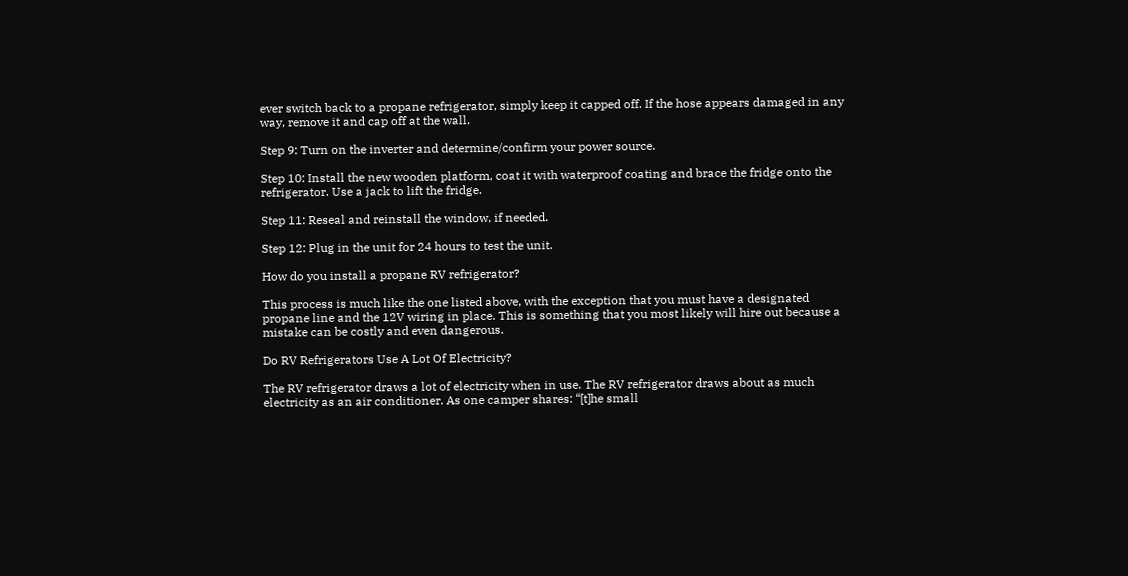ever switch back to a propane refrigerator, simply keep it capped off. If the hose appears damaged in any way, remove it and cap off at the wall.

Step 9: Turn on the inverter and determine/confirm your power source.

Step 10: Install the new wooden platform, coat it with waterproof coating and brace the fridge onto the refrigerator. Use a jack to lift the fridge.

Step 11: Reseal and reinstall the window, if needed.

Step 12: Plug in the unit for 24 hours to test the unit.

How do you install a propane RV refrigerator?

This process is much like the one listed above, with the exception that you must have a designated propane line and the 12V wiring in place. This is something that you most likely will hire out because a mistake can be costly and even dangerous.

Do RV Refrigerators Use A Lot Of Electricity?

The RV refrigerator draws a lot of electricity when in use. The RV refrigerator draws about as much electricity as an air conditioner. As one camper shares: “[t]he small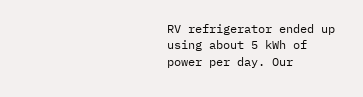RV refrigerator ended up using about 5 kWh of power per day. Our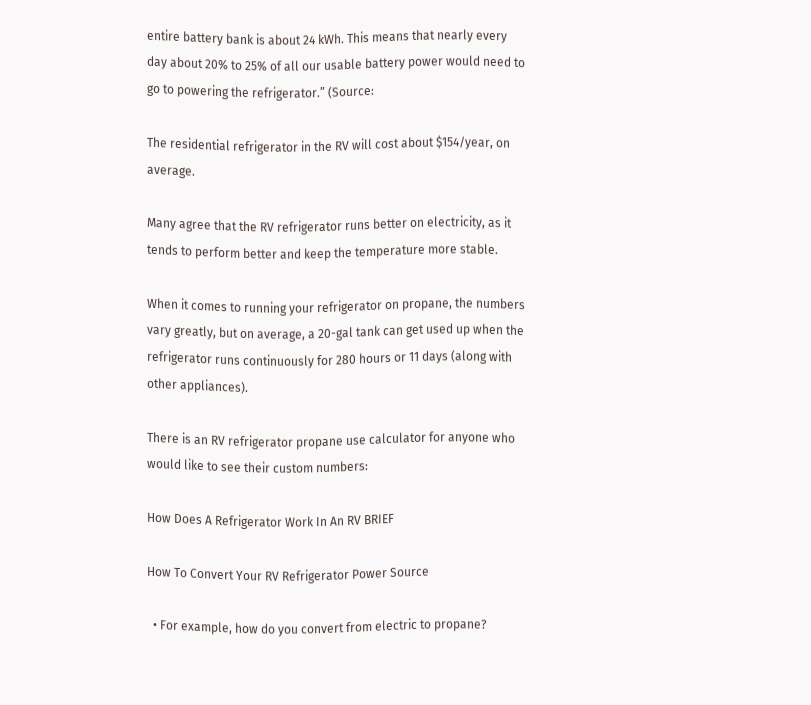entire battery bank is about 24 kWh. This means that nearly every day about 20% to 25% of all our usable battery power would need to go to powering the refrigerator.” (Source:

The residential refrigerator in the RV will cost about $154/year, on average.

Many agree that the RV refrigerator runs better on electricity, as it tends to perform better and keep the temperature more stable.

When it comes to running your refrigerator on propane, the numbers vary greatly, but on average, a 20-gal tank can get used up when the refrigerator runs continuously for 280 hours or 11 days (along with other appliances).

There is an RV refrigerator propane use calculator for anyone who would like to see their custom numbers:

How Does A Refrigerator Work In An RV BRIEF

How To Convert Your RV Refrigerator Power Source

  • For example, how do you convert from electric to propane?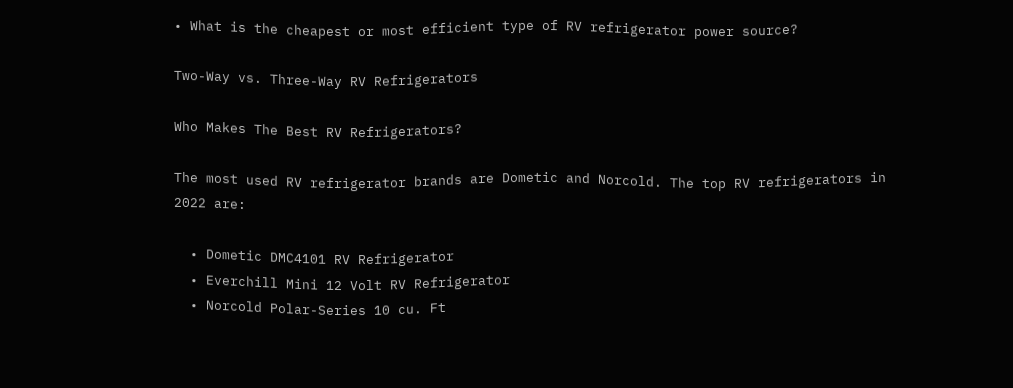• What is the cheapest or most efficient type of RV refrigerator power source?

Two-Way vs. Three-Way RV Refrigerators

Who Makes The Best RV Refrigerators?

The most used RV refrigerator brands are Dometic and Norcold. The top RV refrigerators in 2022 are:

  • Dometic DMC4101 RV Refrigerator
  • Everchill Mini 12 Volt RV Refrigerator
  • Norcold Polar-Series 10 cu. Ft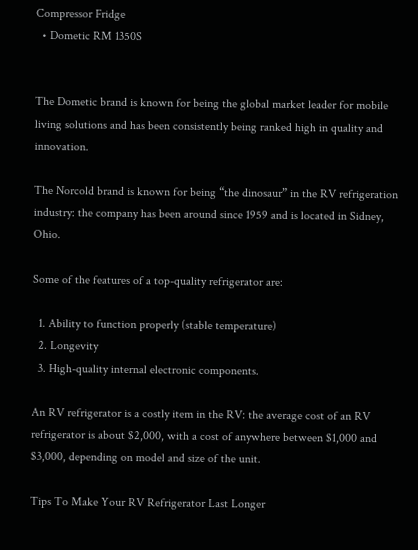Compressor Fridge
  • Dometic RM 1350S


The Dometic brand is known for being the global market leader for mobile living solutions and has been consistently being ranked high in quality and innovation.

The Norcold brand is known for being “the dinosaur” in the RV refrigeration industry: the company has been around since 1959 and is located in Sidney, Ohio.

Some of the features of a top-quality refrigerator are:

  1. Ability to function properly (stable temperature)
  2. Longevity
  3. High-quality internal electronic components.

An RV refrigerator is a costly item in the RV: the average cost of an RV refrigerator is about $2,000, with a cost of anywhere between $1,000 and $3,000, depending on model and size of the unit.

Tips To Make Your RV Refrigerator Last Longer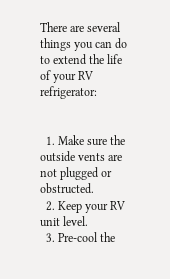There are several things you can do to extend the life of your RV refrigerator:


  1. Make sure the outside vents are not plugged or obstructed.
  2. Keep your RV unit level.
  3. Pre-cool the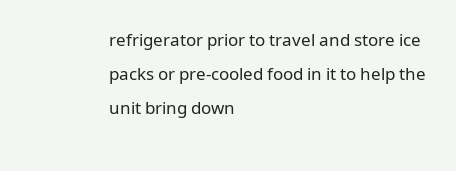refrigerator prior to travel and store ice packs or pre-cooled food in it to help the unit bring down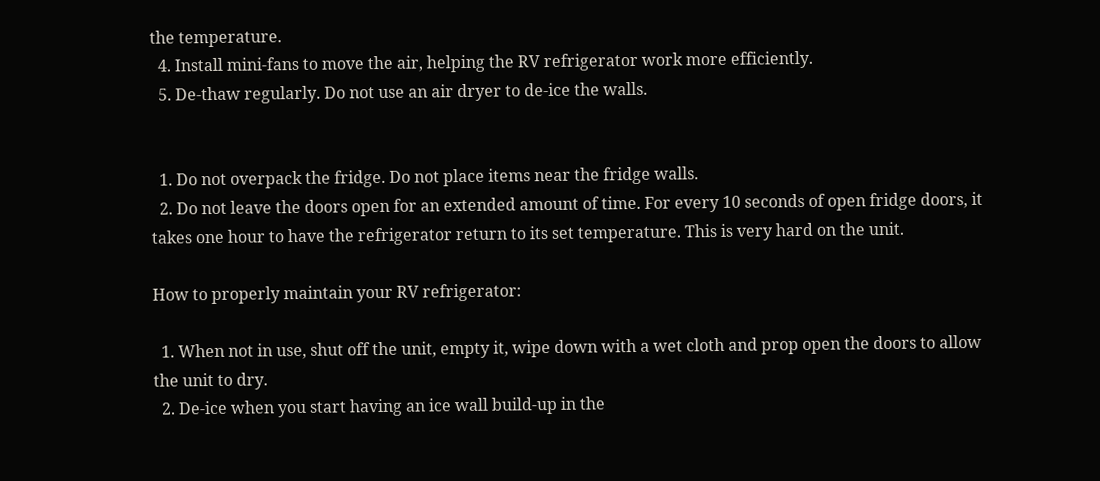the temperature.
  4. Install mini-fans to move the air, helping the RV refrigerator work more efficiently.
  5. De-thaw regularly. Do not use an air dryer to de-ice the walls.


  1. Do not overpack the fridge. Do not place items near the fridge walls.
  2. Do not leave the doors open for an extended amount of time. For every 10 seconds of open fridge doors, it takes one hour to have the refrigerator return to its set temperature. This is very hard on the unit.

How to properly maintain your RV refrigerator:

  1. When not in use, shut off the unit, empty it, wipe down with a wet cloth and prop open the doors to allow the unit to dry.
  2. De-ice when you start having an ice wall build-up in the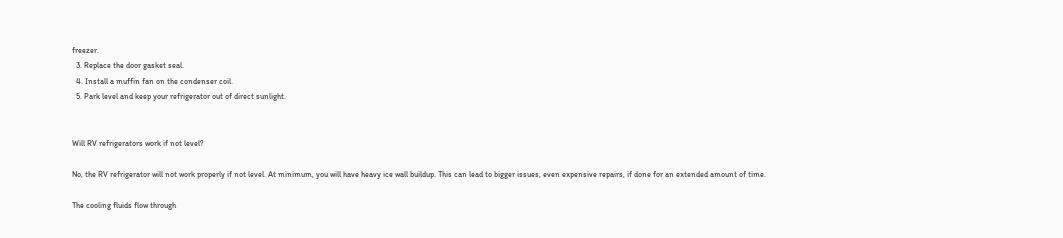freezer.
  3. Replace the door gasket seal.
  4. Install a muffin fan on the condenser coil.
  5. Park level and keep your refrigerator out of direct sunlight.


Will RV refrigerators work if not level?

No, the RV refrigerator will not work properly if not level. At minimum, you will have heavy ice wall buildup. This can lead to bigger issues, even expensive repairs, if done for an extended amount of time.

The cooling fluids flow through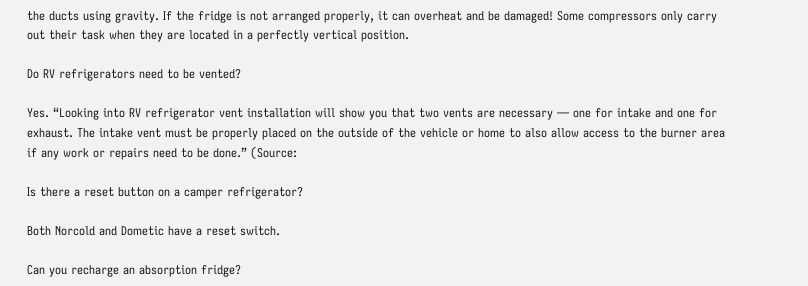the ducts using gravity. If the fridge is not arranged properly, it can overheat and be damaged! Some compressors only carry out their task when they are located in a perfectly vertical position.

Do RV refrigerators need to be vented?

Yes. “Looking into RV refrigerator vent installation will show you that two vents are necessary — one for intake and one for exhaust. The intake vent must be properly placed on the outside of the vehicle or home to also allow access to the burner area if any work or repairs need to be done.” (Source:

Is there a reset button on a camper refrigerator?

Both Norcold and Dometic have a reset switch.

Can you recharge an absorption fridge?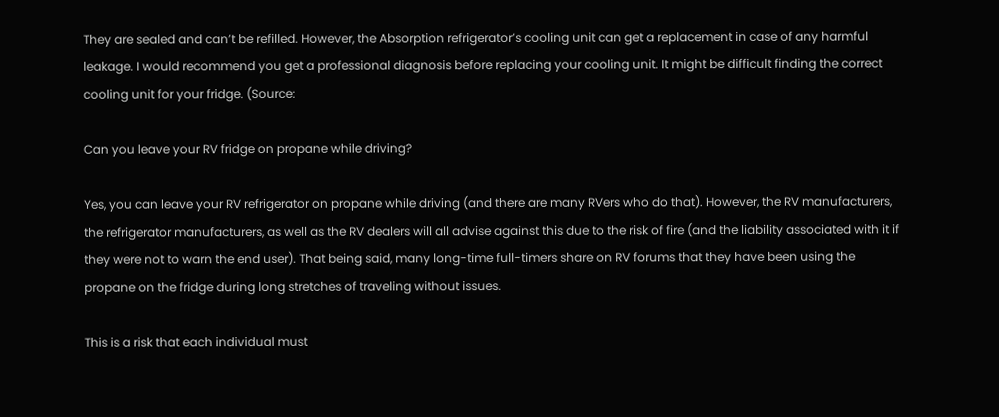They are sealed and can’t be refilled. However, the Absorption refrigerator’s cooling unit can get a replacement in case of any harmful leakage. I would recommend you get a professional diagnosis before replacing your cooling unit. It might be difficult finding the correct cooling unit for your fridge. (Source:

Can you leave your RV fridge on propane while driving?

Yes, you can leave your RV refrigerator on propane while driving (and there are many RVers who do that). However, the RV manufacturers, the refrigerator manufacturers, as well as the RV dealers will all advise against this due to the risk of fire (and the liability associated with it if they were not to warn the end user). That being said, many long-time full-timers share on RV forums that they have been using the propane on the fridge during long stretches of traveling without issues.

This is a risk that each individual must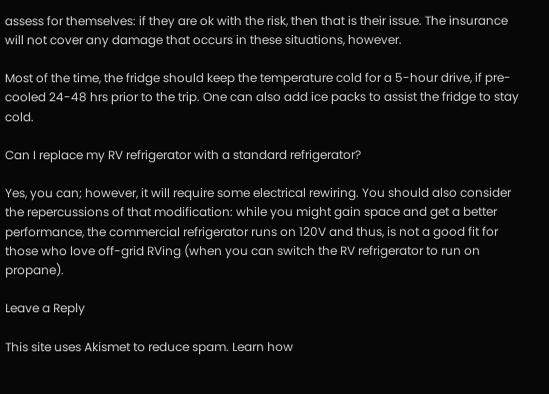assess for themselves: if they are ok with the risk, then that is their issue. The insurance will not cover any damage that occurs in these situations, however.

Most of the time, the fridge should keep the temperature cold for a 5-hour drive, if pre-cooled 24-48 hrs prior to the trip. One can also add ice packs to assist the fridge to stay cold.

Can I replace my RV refrigerator with a standard refrigerator?

Yes, you can; however, it will require some electrical rewiring. You should also consider the repercussions of that modification: while you might gain space and get a better performance, the commercial refrigerator runs on 120V and thus, is not a good fit for those who love off-grid RVing (when you can switch the RV refrigerator to run on propane).

Leave a Reply

This site uses Akismet to reduce spam. Learn how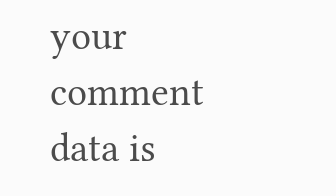your comment data is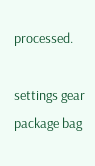processed.

settings gear package bag